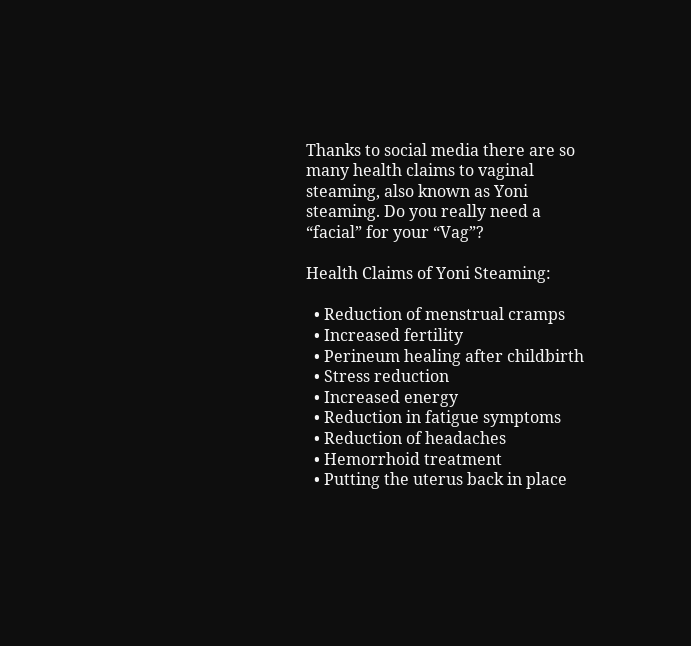Thanks to social media there are so many health claims to vaginal steaming, also known as Yoni steaming. Do you really need a “facial” for your “Vag”?

Health Claims of Yoni Steaming:

  • Reduction of menstrual cramps
  • Increased fertility
  • Perineum healing after childbirth
  • Stress reduction
  • Increased energy
  • Reduction in fatigue symptoms
  • Reduction of headaches
  • Hemorrhoid treatment
  • Putting the uterus back in place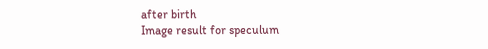after birth
Image result for speculum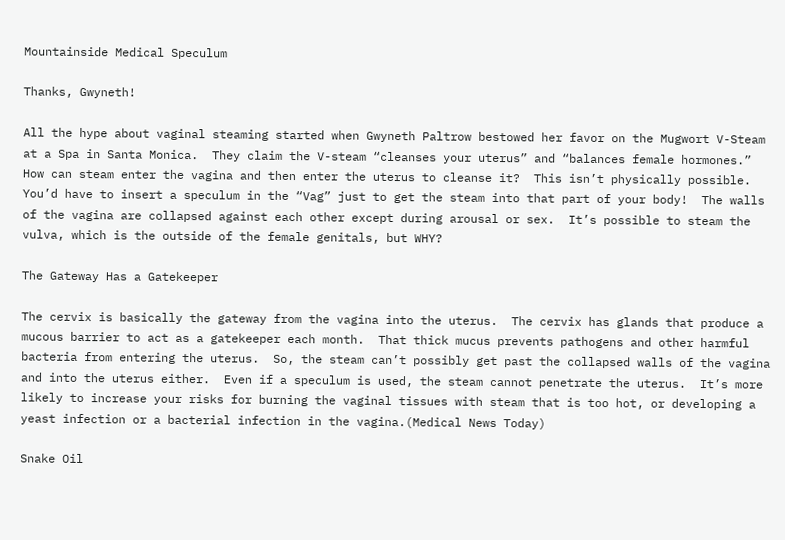Mountainside Medical Speculum

Thanks, Gwyneth!

All the hype about vaginal steaming started when Gwyneth Paltrow bestowed her favor on the Mugwort V-Steam at a Spa in Santa Monica.  They claim the V-steam “cleanses your uterus” and “balances female hormones.” How can steam enter the vagina and then enter the uterus to cleanse it?  This isn’t physically possible.  You’d have to insert a speculum in the “Vag” just to get the steam into that part of your body!  The walls of the vagina are collapsed against each other except during arousal or sex.  It’s possible to steam the vulva, which is the outside of the female genitals, but WHY?

The Gateway Has a Gatekeeper

The cervix is basically the gateway from the vagina into the uterus.  The cervix has glands that produce a mucous barrier to act as a gatekeeper each month.  That thick mucus prevents pathogens and other harmful bacteria from entering the uterus.  So, the steam can’t possibly get past the collapsed walls of the vagina and into the uterus either.  Even if a speculum is used, the steam cannot penetrate the uterus.  It’s more likely to increase your risks for burning the vaginal tissues with steam that is too hot, or developing a yeast infection or a bacterial infection in the vagina.(Medical News Today)

Snake Oil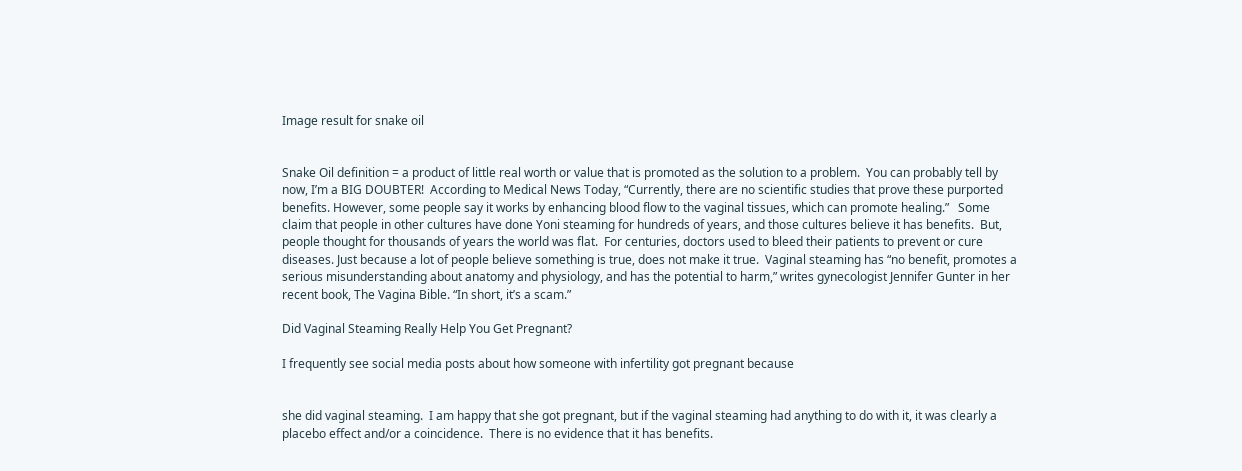Image result for snake oil


Snake Oil definition = a product of little real worth or value that is promoted as the solution to a problem.  You can probably tell by now, I’m a BIG DOUBTER!  According to Medical News Today, “Currently, there are no scientific studies that prove these purported benefits. However, some people say it works by enhancing blood flow to the vaginal tissues, which can promote healing.”   Some claim that people in other cultures have done Yoni steaming for hundreds of years, and those cultures believe it has benefits.  But, people thought for thousands of years the world was flat.  For centuries, doctors used to bleed their patients to prevent or cure diseases. Just because a lot of people believe something is true, does not make it true.  Vaginal steaming has “no benefit, promotes a serious misunderstanding about anatomy and physiology, and has the potential to harm,” writes gynecologist Jennifer Gunter in her recent book, The Vagina Bible. “In short, it’s a scam.”

Did Vaginal Steaming Really Help You Get Pregnant?

I frequently see social media posts about how someone with infertility got pregnant because


she did vaginal steaming.  I am happy that she got pregnant, but if the vaginal steaming had anything to do with it, it was clearly a placebo effect and/or a coincidence.  There is no evidence that it has benefits.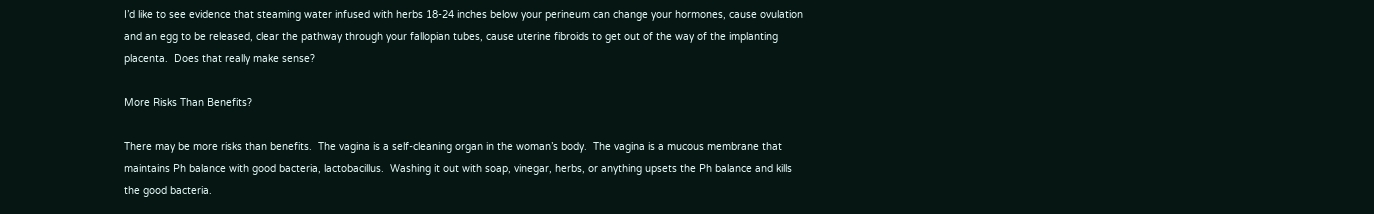I’d like to see evidence that steaming water infused with herbs 18-24 inches below your perineum can change your hormones, cause ovulation and an egg to be released, clear the pathway through your fallopian tubes, cause uterine fibroids to get out of the way of the implanting placenta.  Does that really make sense?

More Risks Than Benefits?

There may be more risks than benefits.  The vagina is a self-cleaning organ in the woman’s body.  The vagina is a mucous membrane that maintains Ph balance with good bacteria, lactobacillus.  Washing it out with soap, vinegar, herbs, or anything upsets the Ph balance and kills the good bacteria.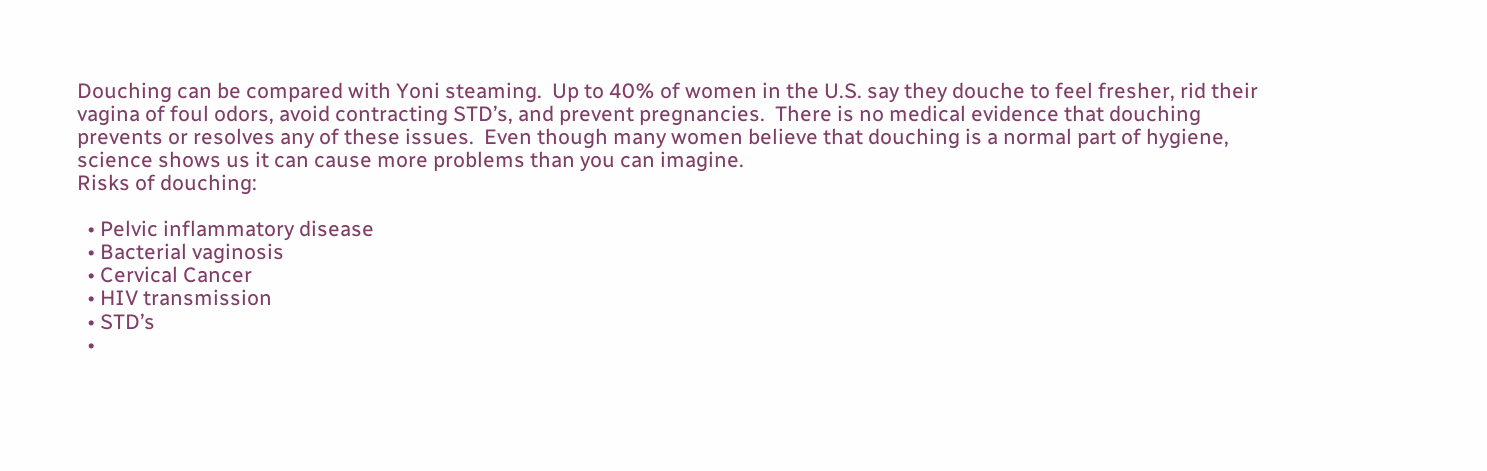Douching can be compared with Yoni steaming.  Up to 40% of women in the U.S. say they douche to feel fresher, rid their vagina of foul odors, avoid contracting STD’s, and prevent pregnancies.  There is no medical evidence that douching prevents or resolves any of these issues.  Even though many women believe that douching is a normal part of hygiene, science shows us it can cause more problems than you can imagine.
Risks of douching:

  • Pelvic inflammatory disease
  • Bacterial vaginosis
  • Cervical Cancer
  • HIV transmission
  • STD’s
  •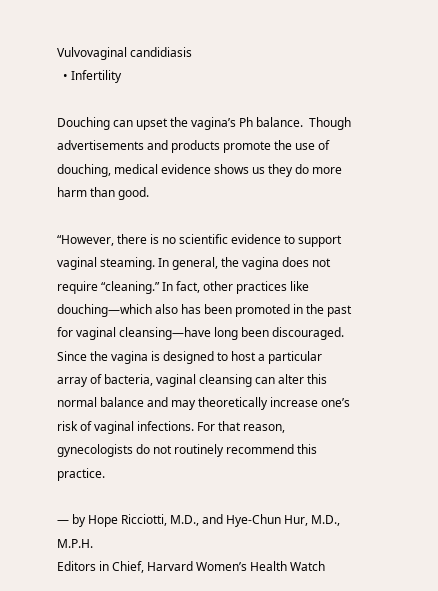Vulvovaginal candidiasis
  • Infertility

Douching can upset the vagina’s Ph balance.  Though advertisements and products promote the use of douching, medical evidence shows us they do more harm than good.

“However, there is no scientific evidence to support vaginal steaming. In general, the vagina does not require “cleaning.” In fact, other practices like douching—which also has been promoted in the past for vaginal cleansing—have long been discouraged. Since the vagina is designed to host a particular array of bacteria, vaginal cleansing can alter this normal balance and may theoretically increase one’s risk of vaginal infections. For that reason, gynecologists do not routinely recommend this practice.

— by Hope Ricciotti, M.D., and Hye-Chun Hur, M.D., M.P.H.
Editors in Chief, Harvard Women’s Health Watch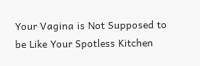Your Vagina is Not Supposed to be Like Your Spotless Kitchen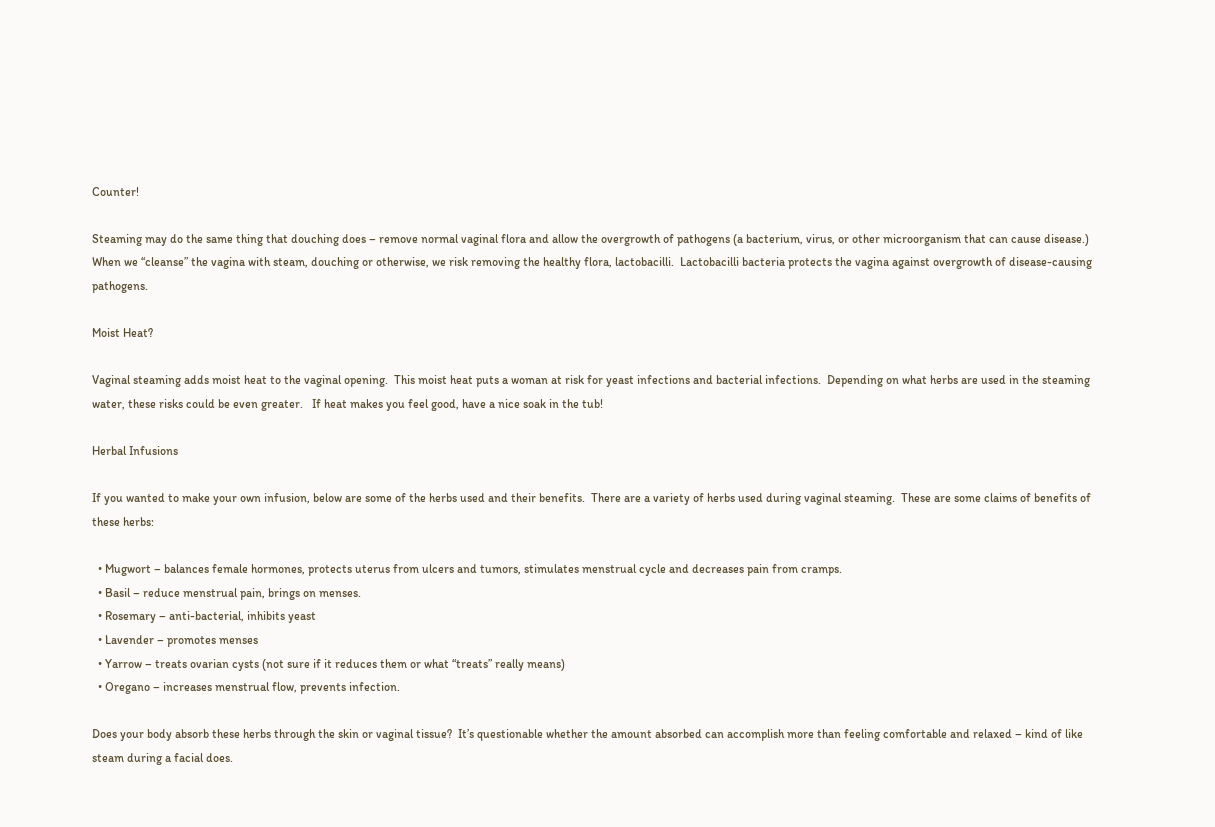Counter!

Steaming may do the same thing that douching does – remove normal vaginal flora and allow the overgrowth of pathogens (a bacterium, virus, or other microorganism that can cause disease.)  When we “cleanse” the vagina with steam, douching or otherwise, we risk removing the healthy flora, lactobacilli.  Lactobacilli bacteria protects the vagina against overgrowth of disease-causing pathogens.

Moist Heat?

Vaginal steaming adds moist heat to the vaginal opening.  This moist heat puts a woman at risk for yeast infections and bacterial infections.  Depending on what herbs are used in the steaming water, these risks could be even greater.   If heat makes you feel good, have a nice soak in the tub!

Herbal Infusions

If you wanted to make your own infusion, below are some of the herbs used and their benefits.  There are a variety of herbs used during vaginal steaming.  These are some claims of benefits of these herbs:

  • Mugwort – balances female hormones, protects uterus from ulcers and tumors, stimulates menstrual cycle and decreases pain from cramps.
  • Basil – reduce menstrual pain, brings on menses.
  • Rosemary – anti-bacterial, inhibits yeast
  • Lavender – promotes menses
  • Yarrow – treats ovarian cysts (not sure if it reduces them or what “treats” really means)
  • Oregano – increases menstrual flow, prevents infection.

Does your body absorb these herbs through the skin or vaginal tissue?  It’s questionable whether the amount absorbed can accomplish more than feeling comfortable and relaxed – kind of like steam during a facial does.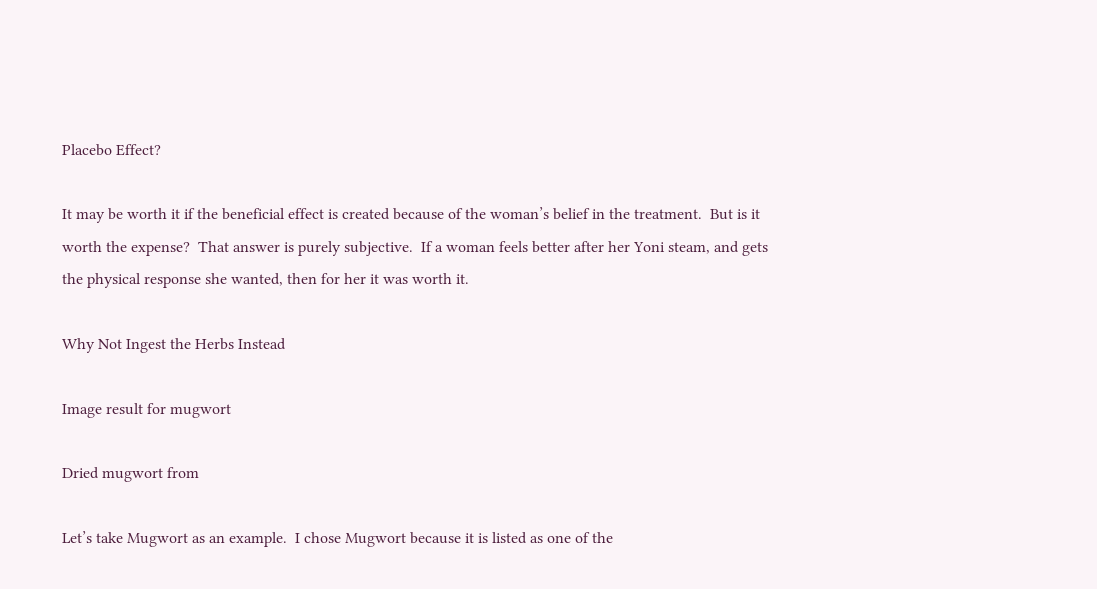Placebo Effect?

It may be worth it if the beneficial effect is created because of the woman’s belief in the treatment.  But is it worth the expense?  That answer is purely subjective.  If a woman feels better after her Yoni steam, and gets the physical response she wanted, then for her it was worth it.

Why Not Ingest the Herbs Instead

Image result for mugwort

Dried mugwort from

Let’s take Mugwort as an example.  I chose Mugwort because it is listed as one of the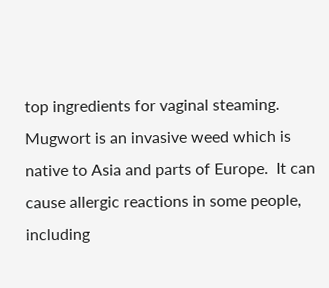top ingredients for vaginal steaming.  Mugwort is an invasive weed which is native to Asia and parts of Europe.  It can cause allergic reactions in some people, including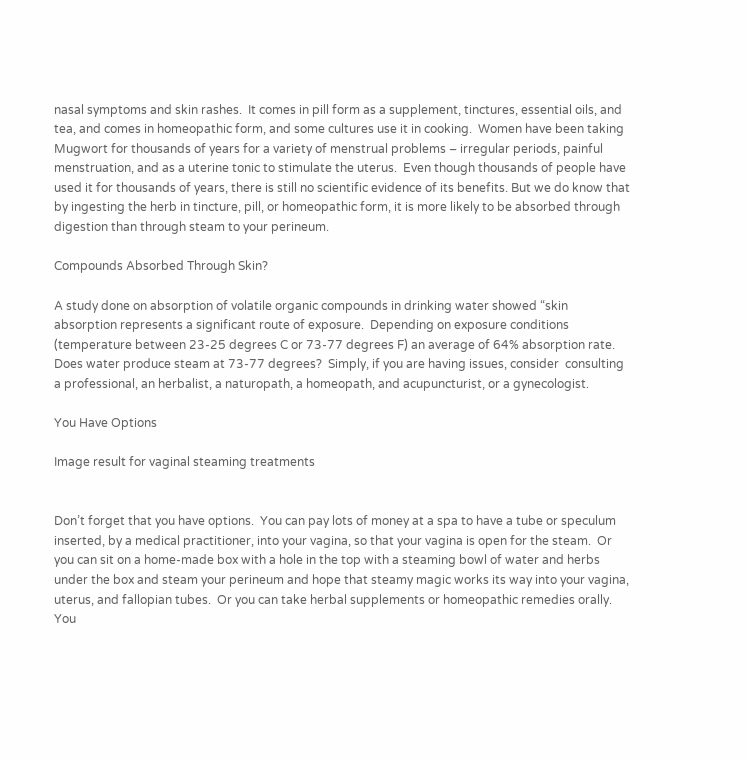nasal symptoms and skin rashes.  It comes in pill form as a supplement, tinctures, essential oils, and tea, and comes in homeopathic form, and some cultures use it in cooking.  Women have been taking Mugwort for thousands of years for a variety of menstrual problems – irregular periods, painful menstruation, and as a uterine tonic to stimulate the uterus.  Even though thousands of people have used it for thousands of years, there is still no scientific evidence of its benefits. But we do know that by ingesting the herb in tincture, pill, or homeopathic form, it is more likely to be absorbed through digestion than through steam to your perineum.

Compounds Absorbed Through Skin?

A study done on absorption of volatile organic compounds in drinking water showed “skin absorption represents a significant route of exposure.  Depending on exposure conditions (temperature between 23-25 degrees C or 73-77 degrees F) an average of 64% absorption rate.  Does water produce steam at 73-77 degrees?  Simply, if you are having issues, consider  consulting a professional, an herbalist, a naturopath, a homeopath, and acupuncturist, or a gynecologist.

You Have Options

Image result for vaginal steaming treatments


Don’t forget that you have options.  You can pay lots of money at a spa to have a tube or speculum inserted, by a medical practitioner, into your vagina, so that your vagina is open for the steam.  Or you can sit on a home-made box with a hole in the top with a steaming bowl of water and herbs under the box and steam your perineum and hope that steamy magic works its way into your vagina, uterus, and fallopian tubes.  Or you can take herbal supplements or homeopathic remedies orally.  You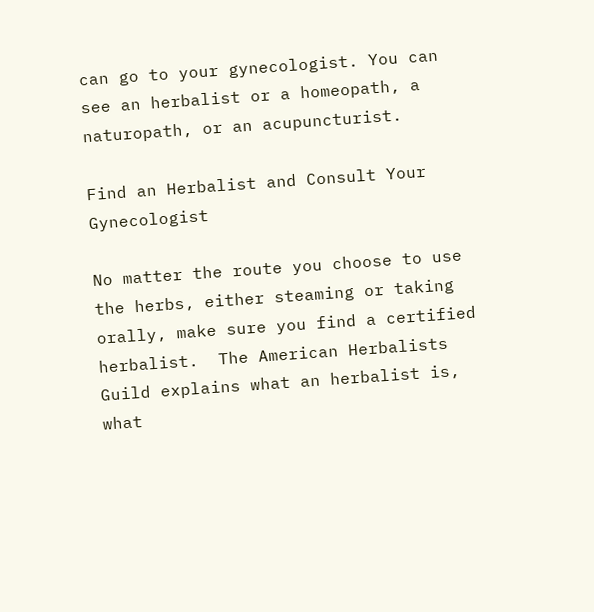can go to your gynecologist. You can see an herbalist or a homeopath, a naturopath, or an acupuncturist.

Find an Herbalist and Consult Your Gynecologist

No matter the route you choose to use the herbs, either steaming or taking orally, make sure you find a certified herbalist.  The American Herbalists Guild explains what an herbalist is, what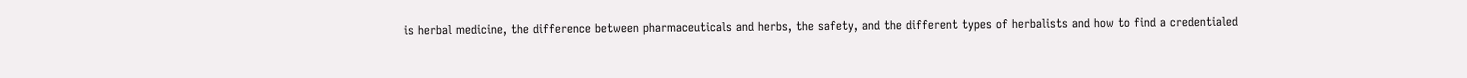is herbal medicine, the difference between pharmaceuticals and herbs, the safety, and the different types of herbalists and how to find a credentialed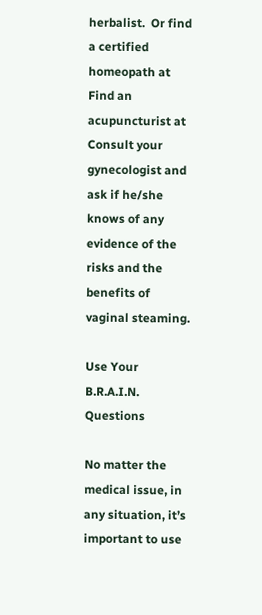herbalist.  Or find a certified homeopath at Find an acupuncturist at Consult your gynecologist and ask if he/she knows of any evidence of the risks and the benefits of vaginal steaming.

Use Your B.R.A.I.N. Questions

No matter the medical issue, in any situation, it’s important to use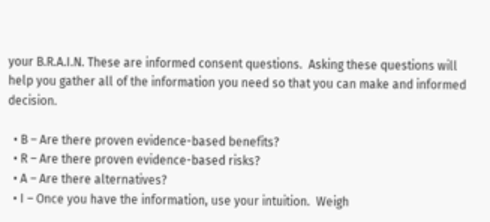your B.R.A.I.N. These are informed consent questions.  Asking these questions will help you gather all of the information you need so that you can make and informed decision.

  • B – Are there proven evidence-based benefits?
  • R – Are there proven evidence-based risks?
  • A – Are there alternatives?
  • I – Once you have the information, use your intuition.  Weigh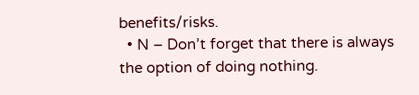benefits/risks.
  • N – Don’t forget that there is always the option of doing nothing.